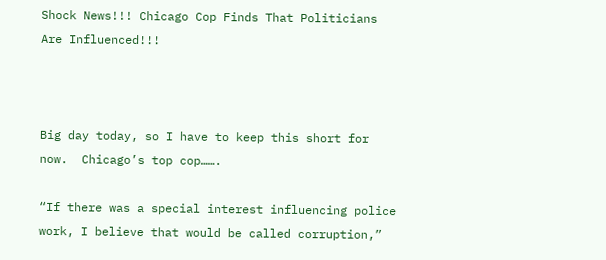Shock News!!! Chicago Cop Finds That Politicians Are Influenced!!!



Big day today, so I have to keep this short for now.  Chicago’s top cop…….

“If there was a special interest influencing police work, I believe that would be called corruption,”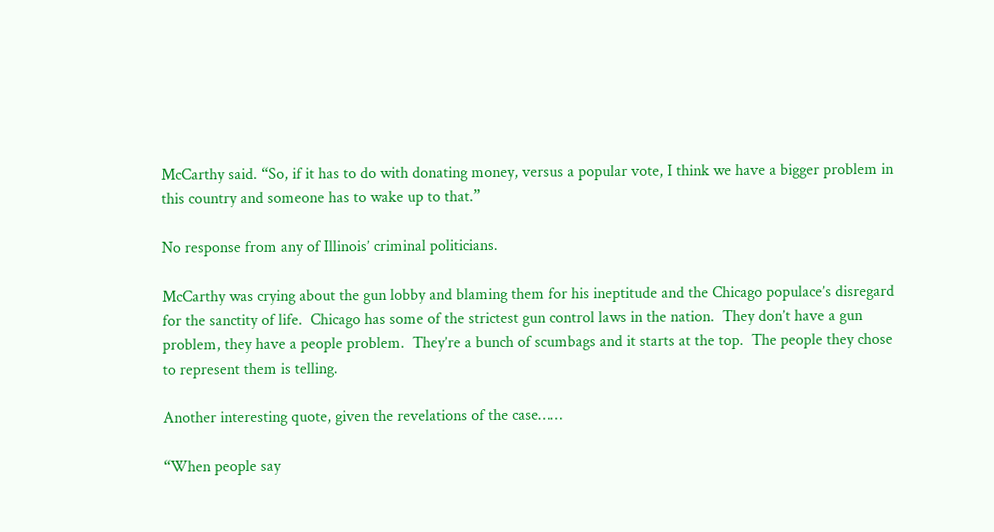McCarthy said. “So, if it has to do with donating money, versus a popular vote, I think we have a bigger problem in this country and someone has to wake up to that.”

No response from any of Illinois’ criminal politicians.

McCarthy was crying about the gun lobby and blaming them for his ineptitude and the Chicago populace’s disregard for the sanctity of life.  Chicago has some of the strictest gun control laws in the nation.  They don’t have a gun problem, they have a people problem.  They’re a bunch of scumbags and it starts at the top.  The people they chose to represent them is telling.

Another interesting quote, given the revelations of the case……

“When people say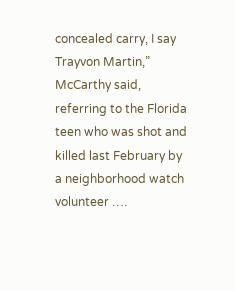concealed carry, I say Trayvon Martin,” McCarthy said, referring to the Florida teen who was shot and killed last February by a neighborhood watch volunteer ….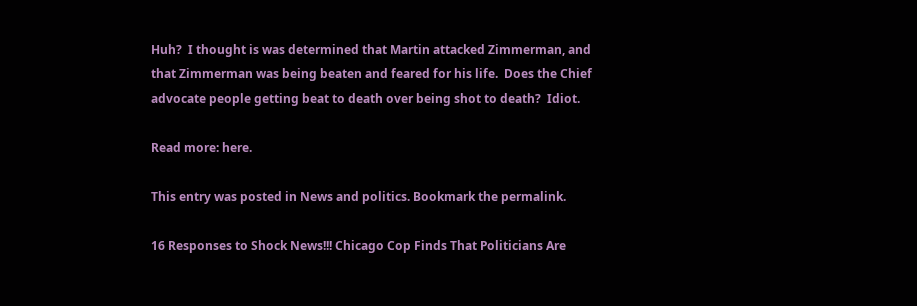Huh?  I thought is was determined that Martin attacked Zimmerman, and that Zimmerman was being beaten and feared for his life.  Does the Chief advocate people getting beat to death over being shot to death?  Idiot.

Read more: here.

This entry was posted in News and politics. Bookmark the permalink.

16 Responses to Shock News!!! Chicago Cop Finds That Politicians Are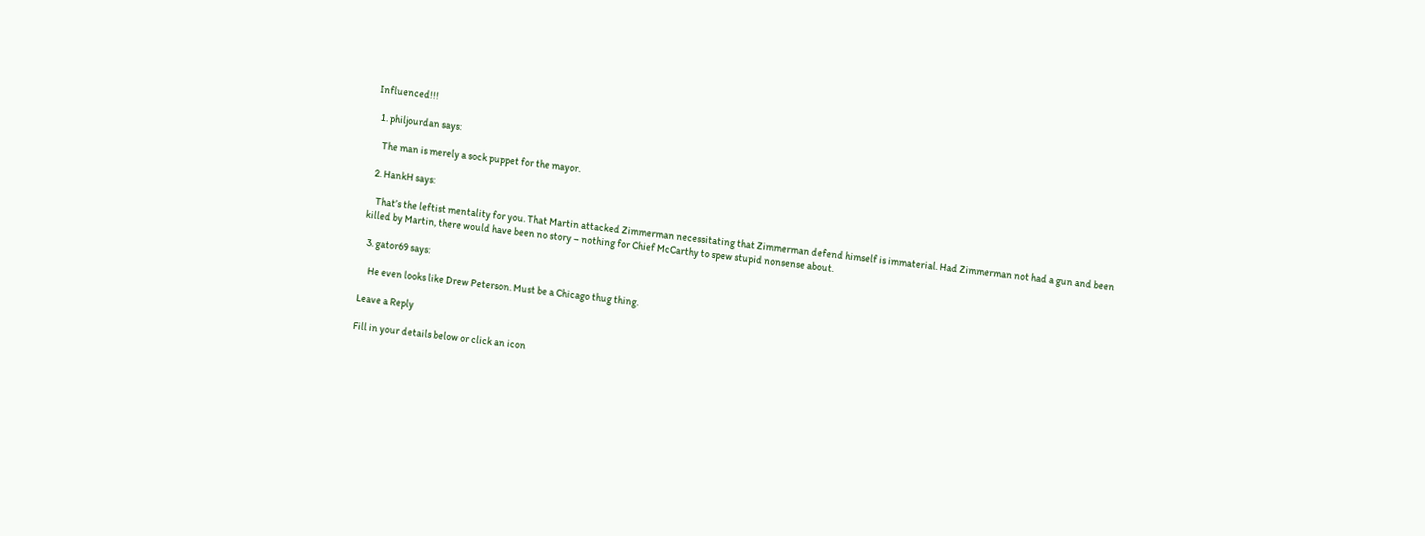Influenced!!!

  1. philjourdan says:

    The man is merely a sock puppet for the mayor.

  2. HankH says:

    That’s the leftist mentality for you. That Martin attacked Zimmerman necessitating that Zimmerman defend himself is immaterial. Had Zimmerman not had a gun and been killed by Martin, there would have been no story – nothing for Chief McCarthy to spew stupid nonsense about.

  3. gator69 says:

    He even looks like Drew Peterson. Must be a Chicago thug thing.

Leave a Reply

Fill in your details below or click an icon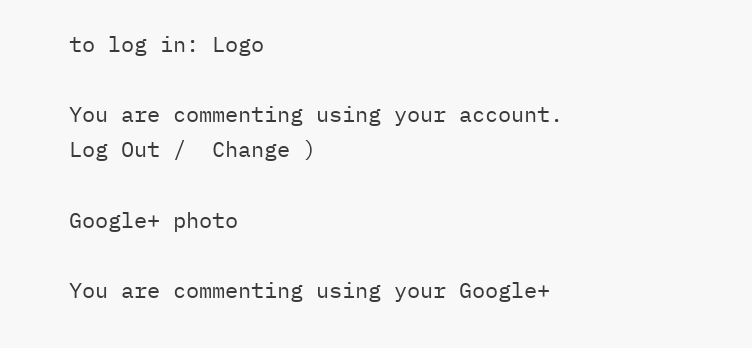to log in: Logo

You are commenting using your account. Log Out /  Change )

Google+ photo

You are commenting using your Google+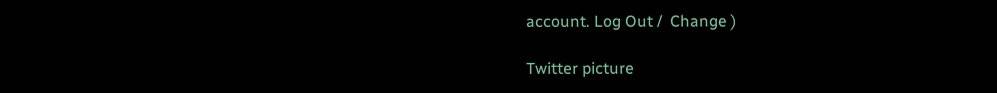account. Log Out /  Change )

Twitter picture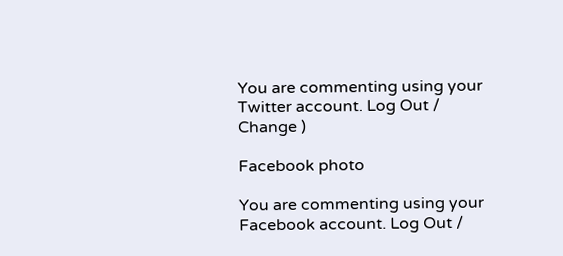You are commenting using your Twitter account. Log Out /  Change )

Facebook photo

You are commenting using your Facebook account. Log Out /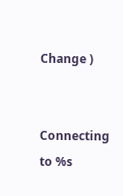Change )


Connecting to %s